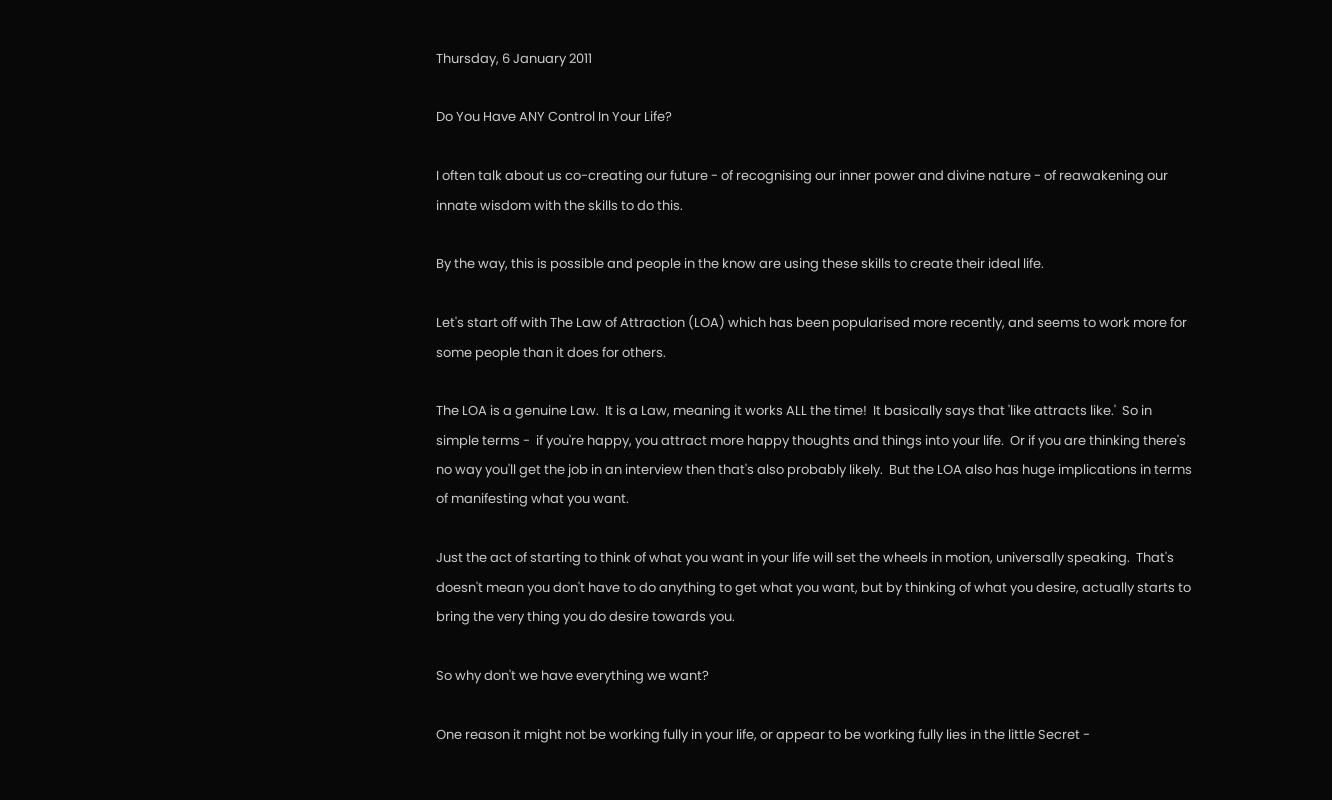Thursday, 6 January 2011

Do You Have ANY Control In Your Life?

I often talk about us co-creating our future - of recognising our inner power and divine nature - of reawakening our innate wisdom with the skills to do this.

By the way, this is possible and people in the know are using these skills to create their ideal life.

Let's start off with The Law of Attraction (LOA) which has been popularised more recently, and seems to work more for some people than it does for others.

The LOA is a genuine Law.  It is a Law, meaning it works ALL the time!  It basically says that 'like attracts like.'  So in simple terms -  if you're happy, you attract more happy thoughts and things into your life.  Or if you are thinking there's no way you'll get the job in an interview then that's also probably likely.  But the LOA also has huge implications in terms of manifesting what you want.

Just the act of starting to think of what you want in your life will set the wheels in motion, universally speaking.  That's doesn't mean you don't have to do anything to get what you want, but by thinking of what you desire, actually starts to bring the very thing you do desire towards you.

So why don't we have everything we want?

One reason it might not be working fully in your life, or appear to be working fully lies in the little Secret -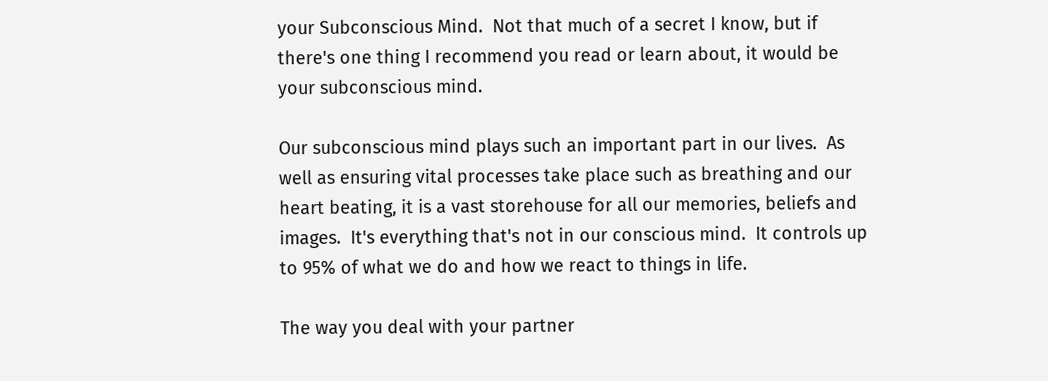your Subconscious Mind.  Not that much of a secret I know, but if there's one thing I recommend you read or learn about, it would be your subconscious mind.

Our subconscious mind plays such an important part in our lives.  As well as ensuring vital processes take place such as breathing and our heart beating, it is a vast storehouse for all our memories, beliefs and images.  It's everything that's not in our conscious mind.  It controls up to 95% of what we do and how we react to things in life.

The way you deal with your partner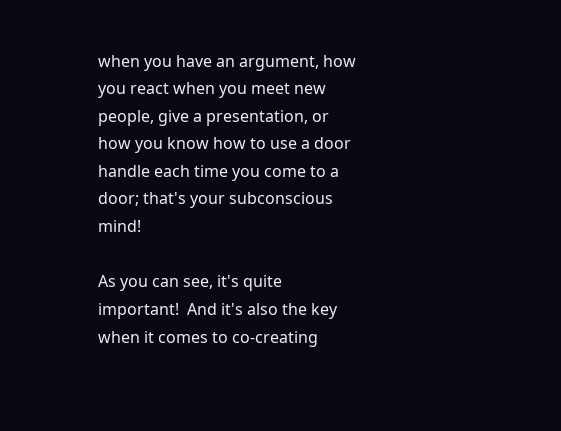when you have an argument, how you react when you meet new people, give a presentation, or how you know how to use a door handle each time you come to a door; that's your subconscious mind!

As you can see, it's quite important!  And it's also the key when it comes to co-creating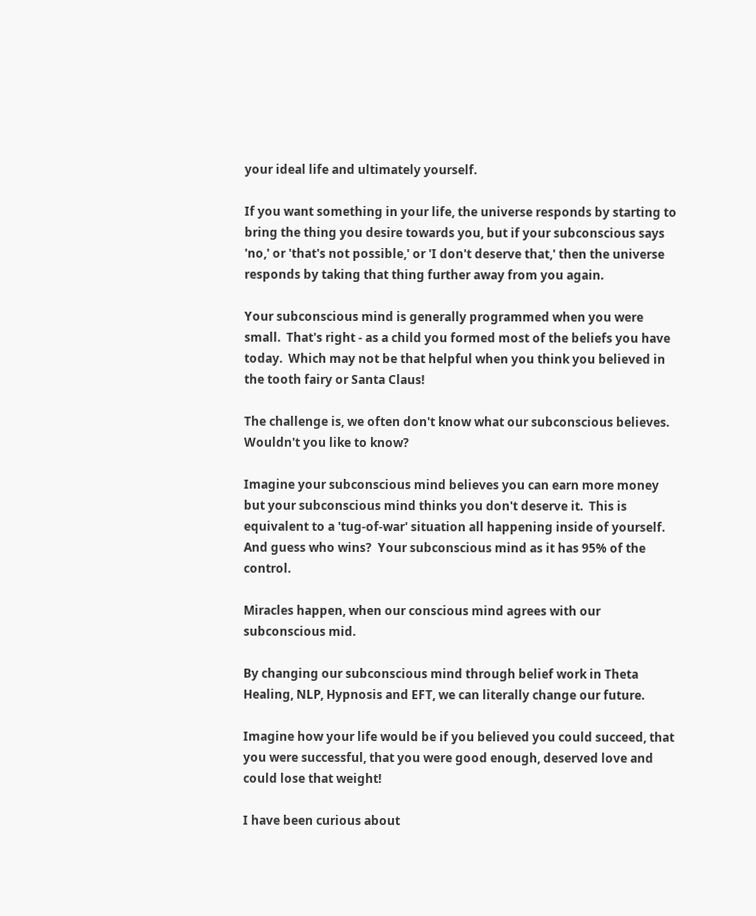your ideal life and ultimately yourself.

If you want something in your life, the universe responds by starting to bring the thing you desire towards you, but if your subconscious says 'no,' or 'that's not possible,' or 'I don't deserve that,' then the universe responds by taking that thing further away from you again.

Your subconscious mind is generally programmed when you were small.  That's right - as a child you formed most of the beliefs you have today.  Which may not be that helpful when you think you believed in the tooth fairy or Santa Claus!

The challenge is, we often don't know what our subconscious believes.  Wouldn't you like to know?

Imagine your subconscious mind believes you can earn more money but your subconscious mind thinks you don't deserve it.  This is equivalent to a 'tug-of-war' situation all happening inside of yourself.  And guess who wins?  Your subconscious mind as it has 95% of the control.

Miracles happen, when our conscious mind agrees with our subconscious mid.

By changing our subconscious mind through belief work in Theta Healing, NLP, Hypnosis and EFT, we can literally change our future.

Imagine how your life would be if you believed you could succeed, that you were successful, that you were good enough, deserved love and could lose that weight!

I have been curious about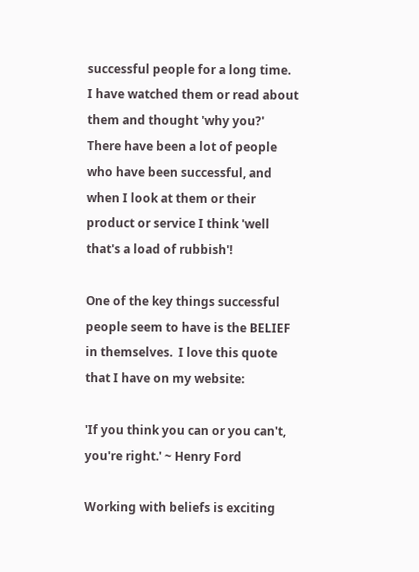successful people for a long time.  I have watched them or read about them and thought 'why you?'  There have been a lot of people who have been successful, and when I look at them or their product or service I think 'well that's a load of rubbish'!

One of the key things successful people seem to have is the BELIEF in themselves.  I love this quote that I have on my website:

'If you think you can or you can't, you're right.' ~ Henry Ford

Working with beliefs is exciting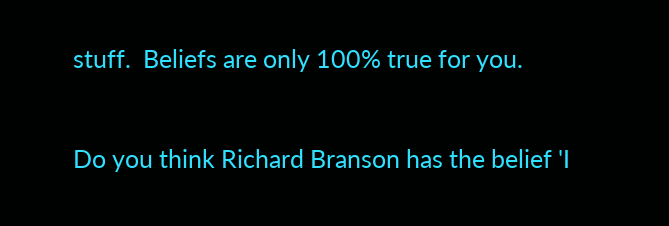stuff.  Beliefs are only 100% true for you.

Do you think Richard Branson has the belief 'I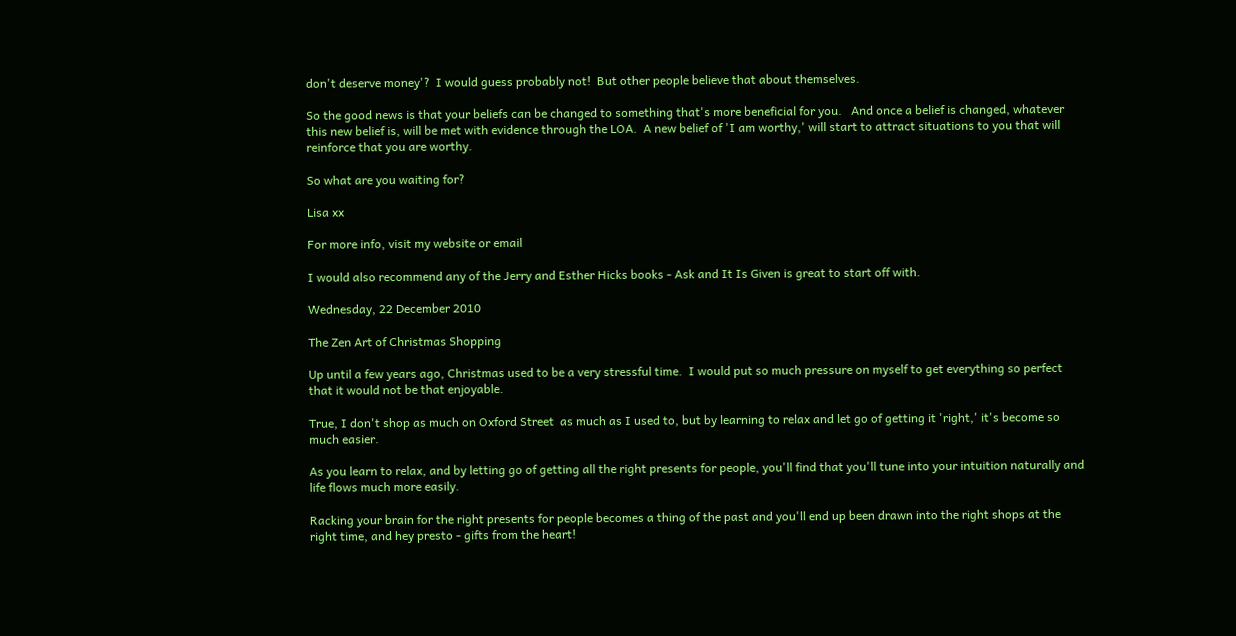don't deserve money'?  I would guess probably not!  But other people believe that about themselves.

So the good news is that your beliefs can be changed to something that's more beneficial for you.   And once a belief is changed, whatever this new belief is, will be met with evidence through the LOA.  A new belief of 'I am worthy,' will start to attract situations to you that will reinforce that you are worthy.

So what are you waiting for?

Lisa xx

For more info, visit my website or email

I would also recommend any of the Jerry and Esther Hicks books - Ask and It Is Given is great to start off with.

Wednesday, 22 December 2010

The Zen Art of Christmas Shopping

Up until a few years ago, Christmas used to be a very stressful time.  I would put so much pressure on myself to get everything so perfect that it would not be that enjoyable.

True, I don't shop as much on Oxford Street  as much as I used to, but by learning to relax and let go of getting it 'right,' it's become so much easier.

As you learn to relax, and by letting go of getting all the right presents for people, you'll find that you'll tune into your intuition naturally and life flows much more easily.

Racking your brain for the right presents for people becomes a thing of the past and you'll end up been drawn into the right shops at the right time, and hey presto - gifts from the heart!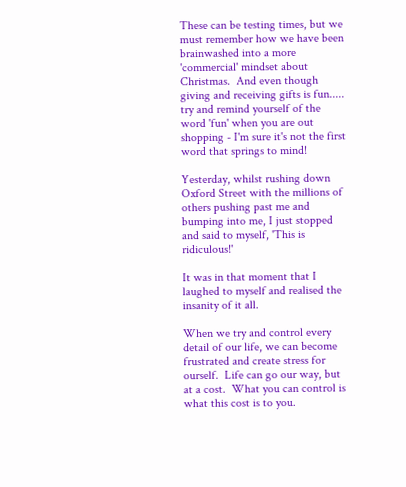These can be testing times, but we must remember how we have been brainwashed into a more 'commercial' mindset about Christmas.  And even though giving and receiving gifts is fun..... try and remind yourself of the word 'fun' when you are out shopping - I'm sure it's not the first word that springs to mind!

Yesterday, whilst rushing down Oxford Street with the millions of others pushing past me and bumping into me, I just stopped and said to myself, 'This is ridiculous!'

It was in that moment that I laughed to myself and realised the insanity of it all.

When we try and control every detail of our life, we can become frustrated and create stress for ourself.  Life can go our way, but at a cost.  What you can control is what this cost is to you.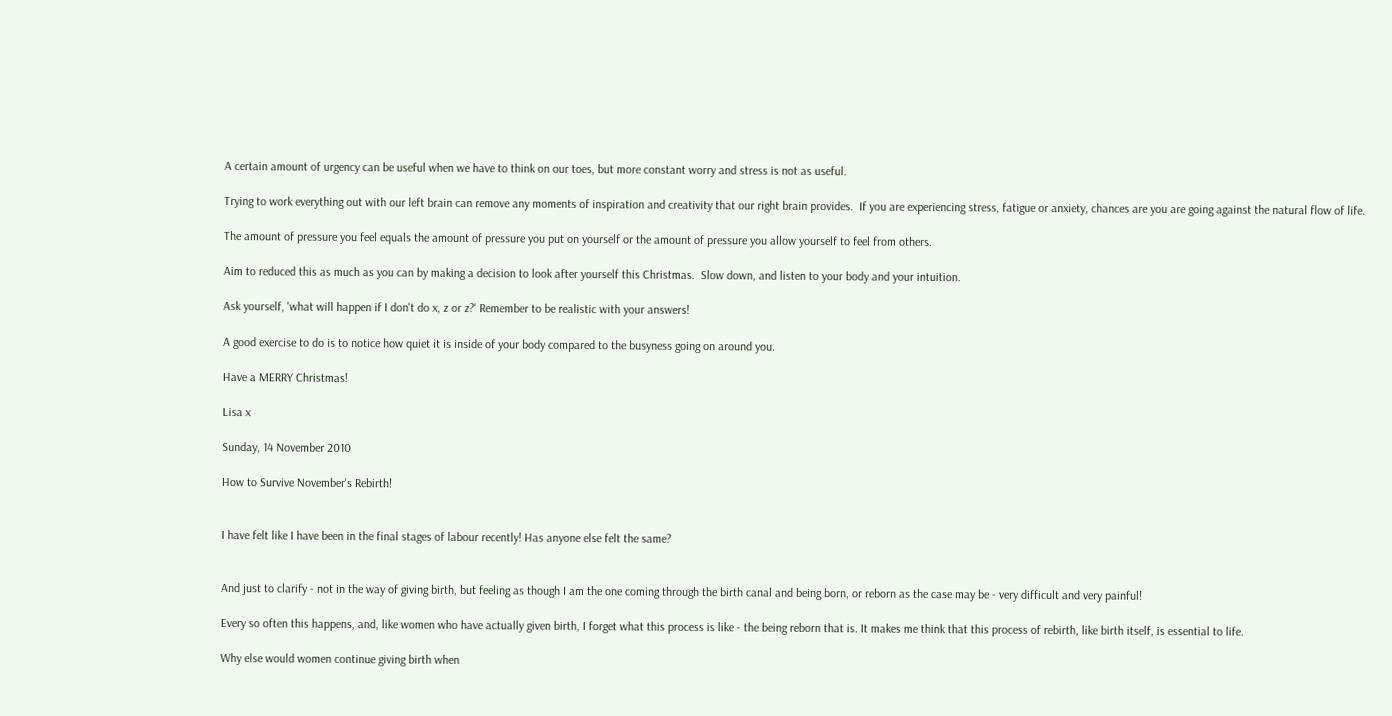A certain amount of urgency can be useful when we have to think on our toes, but more constant worry and stress is not as useful.

Trying to work everything out with our left brain can remove any moments of inspiration and creativity that our right brain provides.  If you are experiencing stress, fatigue or anxiety, chances are you are going against the natural flow of life.

The amount of pressure you feel equals the amount of pressure you put on yourself or the amount of pressure you allow yourself to feel from others.

Aim to reduced this as much as you can by making a decision to look after yourself this Christmas.  Slow down, and listen to your body and your intuition.

Ask yourself, 'what will happen if I don't do x, z or z?' Remember to be realistic with your answers!

A good exercise to do is to notice how quiet it is inside of your body compared to the busyness going on around you.

Have a MERRY Christmas!

Lisa x

Sunday, 14 November 2010

How to Survive November's Rebirth!


I have felt like I have been in the final stages of labour recently! Has anyone else felt the same?


And just to clarify - not in the way of giving birth, but feeling as though I am the one coming through the birth canal and being born, or reborn as the case may be - very difficult and very painful!

Every so often this happens, and, like women who have actually given birth, I forget what this process is like - the being reborn that is. It makes me think that this process of rebirth, like birth itself, is essential to life.

Why else would women continue giving birth when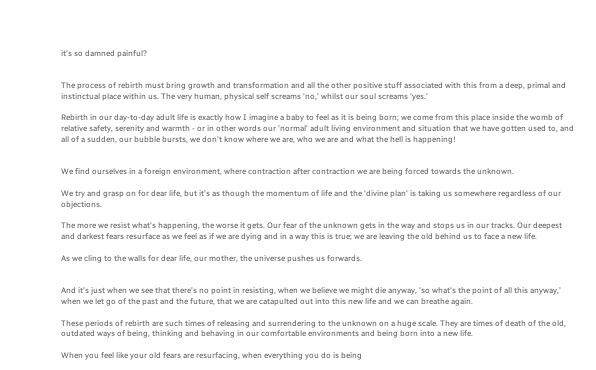it's so damned painful?


The process of rebirth must bring growth and transformation and all the other positive stuff associated with this from a deep, primal and instinctual place within us. The very human, physical self screams 'no,' whilst our soul screams 'yes.'

Rebirth in our day-to-day adult life is exactly how I imagine a baby to feel as it is being born; we come from this place inside the womb of relative safety, serenity and warmth - or in other words our 'normal' adult living environment and situation that we have gotten used to, and all of a sudden, our bubble bursts, we don't know where we are, who we are and what the hell is happening!


We find ourselves in a foreign environment, where contraction after contraction we are being forced towards the unknown.

We try and grasp on for dear life, but it's as though the momentum of life and the 'divine plan' is taking us somewhere regardless of our objections.

The more we resist what's happening, the worse it gets. Our fear of the unknown gets in the way and stops us in our tracks. Our deepest and darkest fears resurface as we feel as if we are dying and in a way this is true; we are leaving the old behind us to face a new life.

As we cling to the walls for dear life, our mother, the universe pushes us forwards.


And it's just when we see that there's no point in resisting, when we believe we might die anyway, 'so what's the point of all this anyway,' when we let go of the past and the future, that we are catapulted out into this new life and we can breathe again.

These periods of rebirth are such times of releasing and surrendering to the unknown on a huge scale. They are times of death of the old, outdated ways of being, thinking and behaving in our comfortable environments and being born into a new life.

When you feel like your old fears are resurfacing, when everything you do is being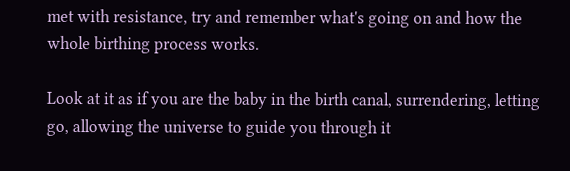met with resistance, try and remember what's going on and how the whole birthing process works.

Look at it as if you are the baby in the birth canal, surrendering, letting go, allowing the universe to guide you through it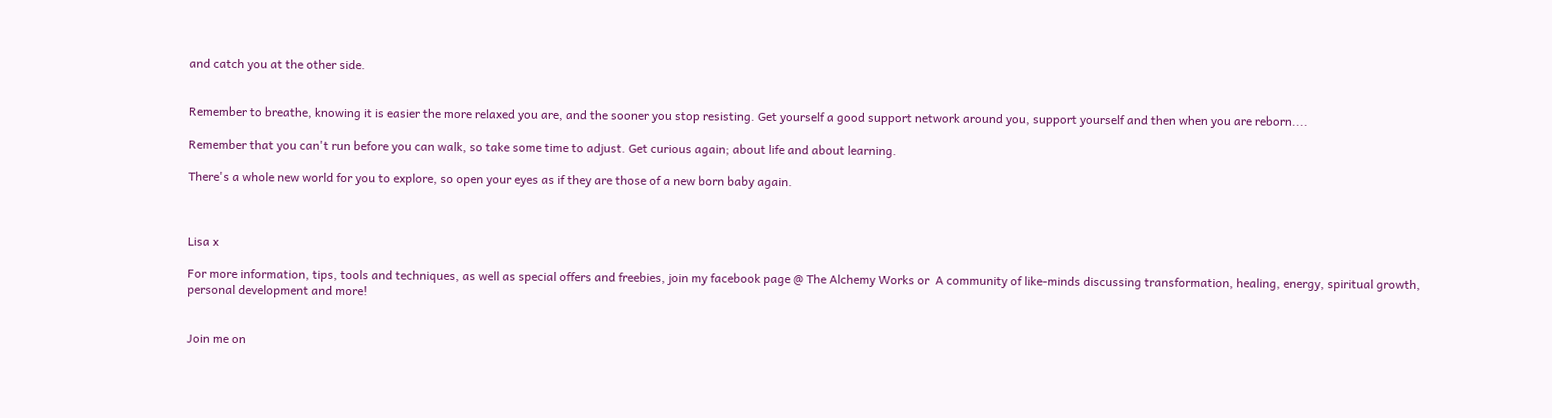and catch you at the other side.


Remember to breathe, knowing it is easier the more relaxed you are, and the sooner you stop resisting. Get yourself a good support network around you, support yourself and then when you are reborn....

Remember that you can't run before you can walk, so take some time to adjust. Get curious again; about life and about learning.

There's a whole new world for you to explore, so open your eyes as if they are those of a new born baby again.



Lisa x

For more information, tips, tools and techniques, as well as special offers and freebies, join my facebook page @ The Alchemy Works or  A community of like-minds discussing transformation, healing, energy, spiritual growth, personal development and more!


Join me on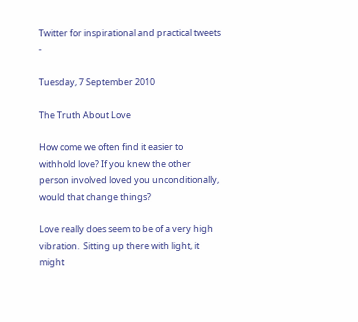Twitter for inspirational and practical tweets -

Tuesday, 7 September 2010

The Truth About Love

How come we often find it easier to withhold love? If you knew the other person involved loved you unconditionally, would that change things?

Love really does seem to be of a very high vibration.  Sitting up there with light, it might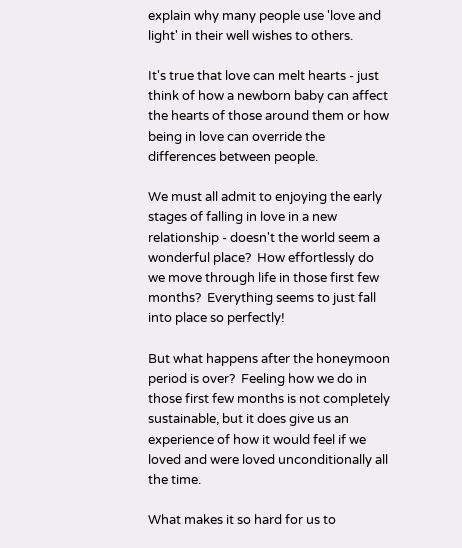explain why many people use 'love and light' in their well wishes to others.

It's true that love can melt hearts - just think of how a newborn baby can affect the hearts of those around them or how being in love can override the differences between people.

We must all admit to enjoying the early stages of falling in love in a new relationship - doesn't the world seem a wonderful place?  How effortlessly do we move through life in those first few months?  Everything seems to just fall into place so perfectly!

But what happens after the honeymoon period is over?  Feeling how we do in those first few months is not completely sustainable, but it does give us an experience of how it would feel if we loved and were loved unconditionally all the time.

What makes it so hard for us to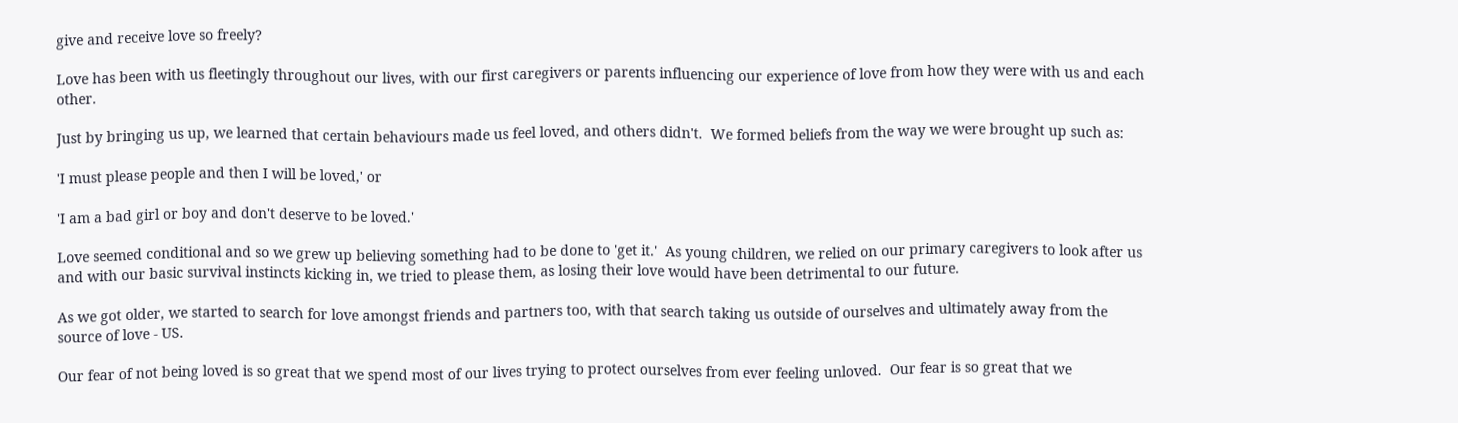give and receive love so freely?

Love has been with us fleetingly throughout our lives, with our first caregivers or parents influencing our experience of love from how they were with us and each other.

Just by bringing us up, we learned that certain behaviours made us feel loved, and others didn't.  We formed beliefs from the way we were brought up such as:

'I must please people and then I will be loved,' or

'I am a bad girl or boy and don't deserve to be loved.'

Love seemed conditional and so we grew up believing something had to be done to 'get it.'  As young children, we relied on our primary caregivers to look after us and with our basic survival instincts kicking in, we tried to please them, as losing their love would have been detrimental to our future.

As we got older, we started to search for love amongst friends and partners too, with that search taking us outside of ourselves and ultimately away from the source of love - US.

Our fear of not being loved is so great that we spend most of our lives trying to protect ourselves from ever feeling unloved.  Our fear is so great that we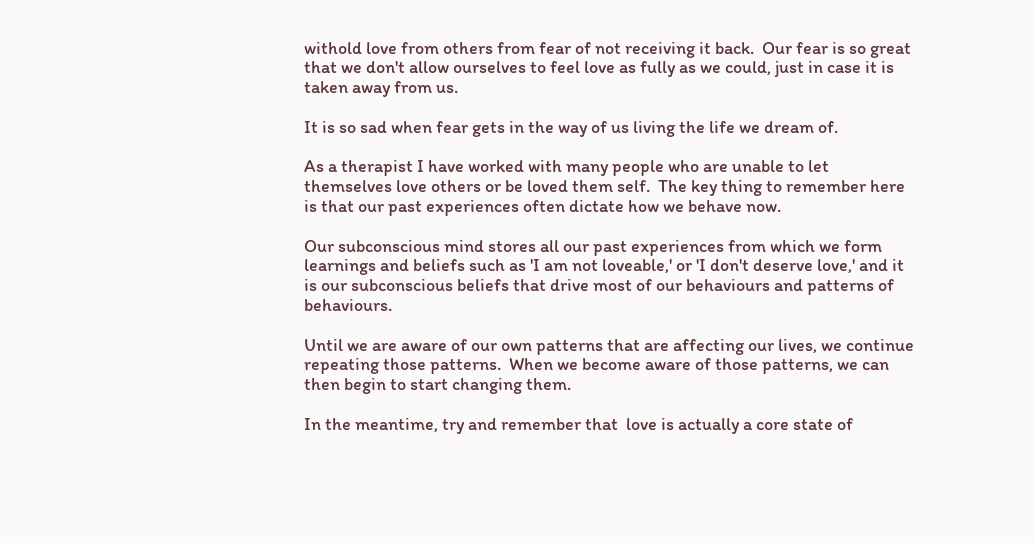withold love from others from fear of not receiving it back.  Our fear is so great that we don't allow ourselves to feel love as fully as we could, just in case it is taken away from us.

It is so sad when fear gets in the way of us living the life we dream of.

As a therapist I have worked with many people who are unable to let themselves love others or be loved them self.  The key thing to remember here is that our past experiences often dictate how we behave now.

Our subconscious mind stores all our past experiences from which we form learnings and beliefs such as 'I am not loveable,' or 'I don't deserve love,' and it is our subconscious beliefs that drive most of our behaviours and patterns of behaviours.

Until we are aware of our own patterns that are affecting our lives, we continue repeating those patterns.  When we become aware of those patterns, we can then begin to start changing them.

In the meantime, try and remember that  love is actually a core state of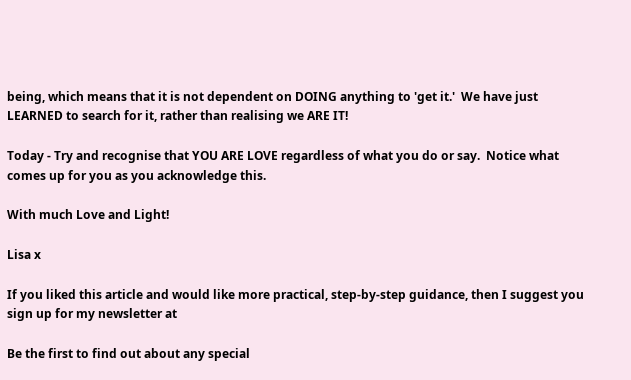being, which means that it is not dependent on DOING anything to 'get it.'  We have just LEARNED to search for it, rather than realising we ARE IT!

Today - Try and recognise that YOU ARE LOVE regardless of what you do or say.  Notice what comes up for you as you acknowledge this.

With much Love and Light!

Lisa x

If you liked this article and would like more practical, step-by-step guidance, then I suggest you sign up for my newsletter at

Be the first to find out about any special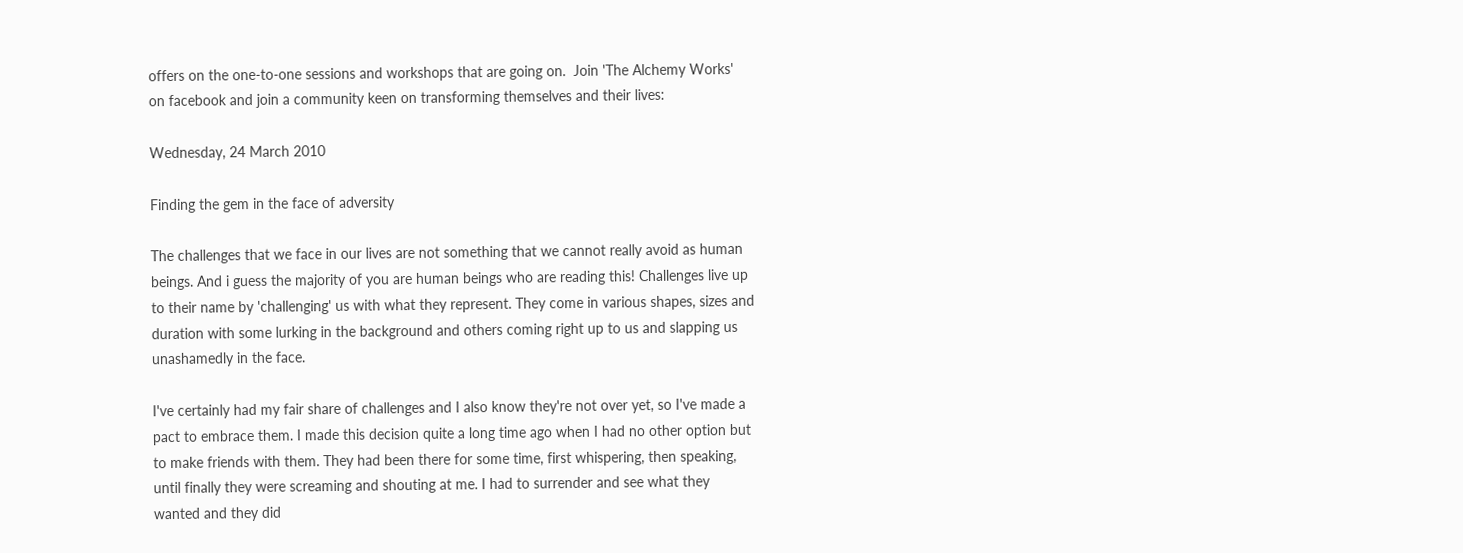offers on the one-to-one sessions and workshops that are going on.  Join 'The Alchemy Works' on facebook and join a community keen on transforming themselves and their lives:

Wednesday, 24 March 2010

Finding the gem in the face of adversity

The challenges that we face in our lives are not something that we cannot really avoid as human beings. And i guess the majority of you are human beings who are reading this! Challenges live up to their name by 'challenging' us with what they represent. They come in various shapes, sizes and duration with some lurking in the background and others coming right up to us and slapping us unashamedly in the face.

I've certainly had my fair share of challenges and I also know they're not over yet, so I've made a pact to embrace them. I made this decision quite a long time ago when I had no other option but to make friends with them. They had been there for some time, first whispering, then speaking, until finally they were screaming and shouting at me. I had to surrender and see what they wanted and they did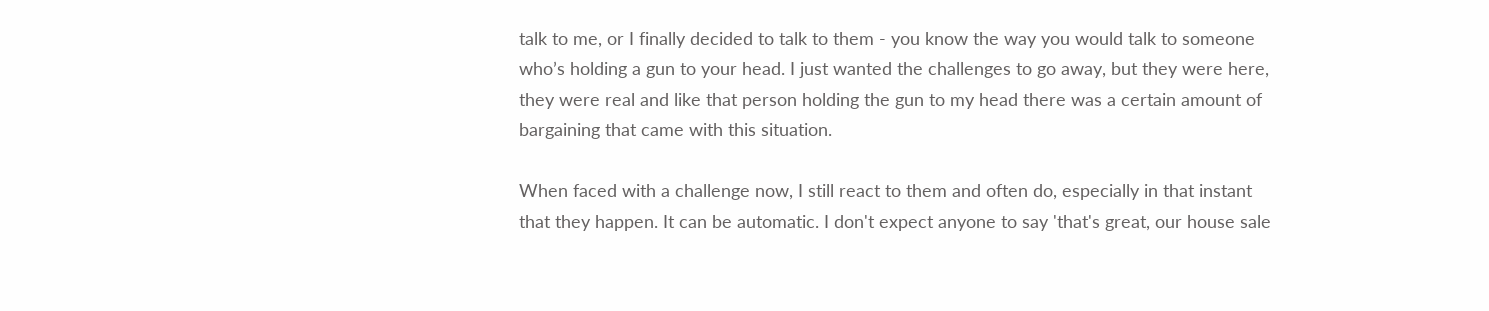talk to me, or I finally decided to talk to them - you know the way you would talk to someone who’s holding a gun to your head. I just wanted the challenges to go away, but they were here, they were real and like that person holding the gun to my head there was a certain amount of bargaining that came with this situation.

When faced with a challenge now, I still react to them and often do, especially in that instant that they happen. It can be automatic. I don't expect anyone to say 'that's great, our house sale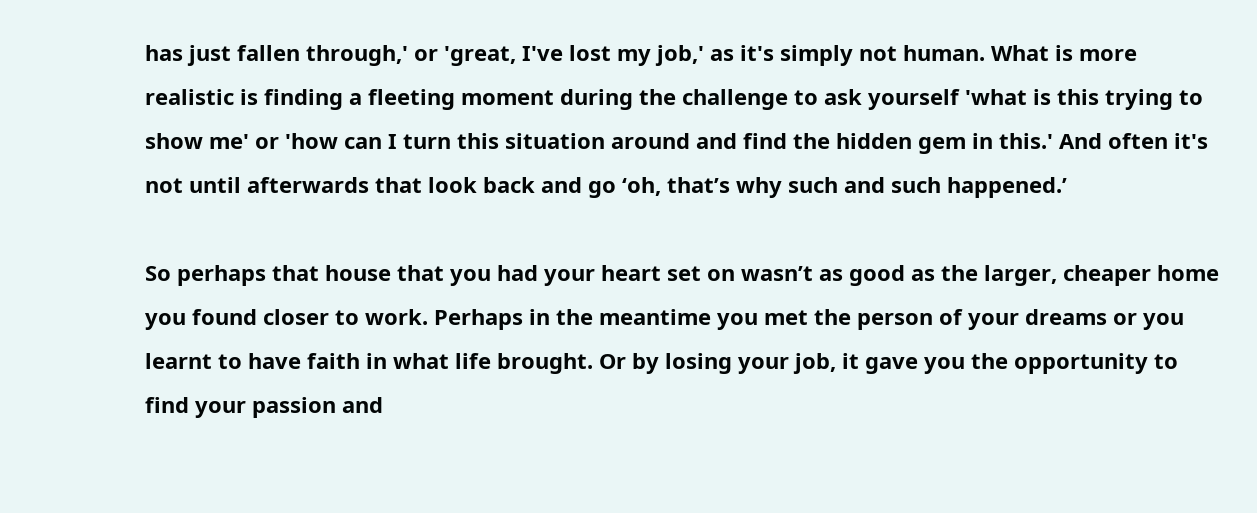has just fallen through,' or 'great, I've lost my job,' as it's simply not human. What is more realistic is finding a fleeting moment during the challenge to ask yourself 'what is this trying to show me' or 'how can I turn this situation around and find the hidden gem in this.' And often it's not until afterwards that look back and go ‘oh, that’s why such and such happened.’

So perhaps that house that you had your heart set on wasn’t as good as the larger, cheaper home you found closer to work. Perhaps in the meantime you met the person of your dreams or you learnt to have faith in what life brought. Or by losing your job, it gave you the opportunity to find your passion and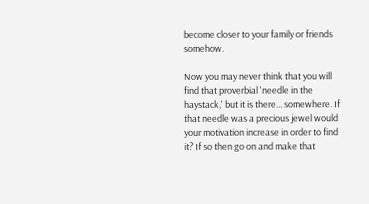become closer to your family or friends somehow.

Now you may never think that you will find that proverbial 'needle in the haystack,' but it is there... somewhere. If that needle was a precious jewel would your motivation increase in order to find it? If so then go on and make that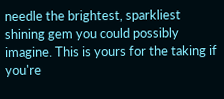needle the brightest, sparkliest shining gem you could possibly imagine. This is yours for the taking if you're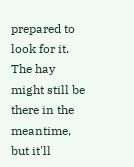prepared to look for it. The hay might still be there in the meantime, but it'll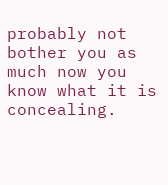probably not bother you as much now you know what it is concealing.